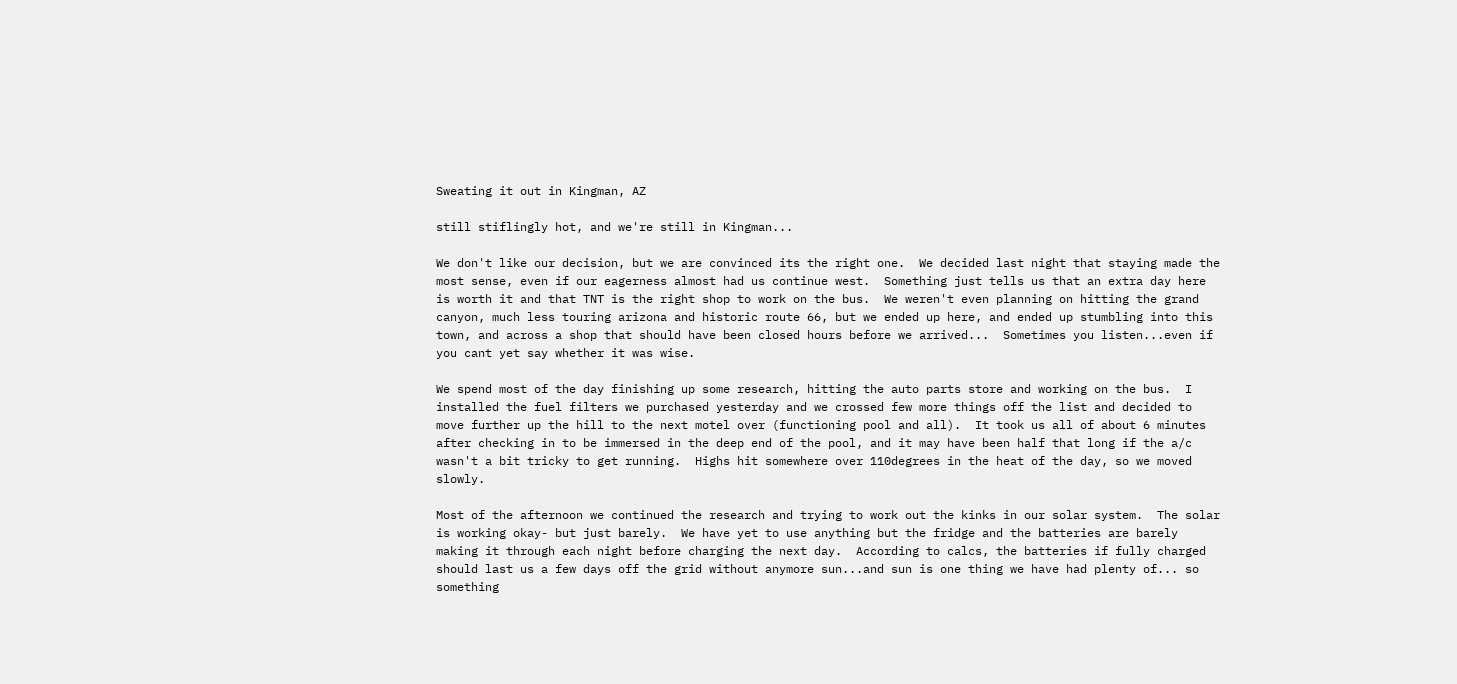Sweating it out in Kingman, AZ

still stiflingly hot, and we're still in Kingman...

We don't like our decision, but we are convinced its the right one.  We decided last night that staying made the most sense, even if our eagerness almost had us continue west.  Something just tells us that an extra day here is worth it and that TNT is the right shop to work on the bus.  We weren't even planning on hitting the grand canyon, much less touring arizona and historic route 66, but we ended up here, and ended up stumbling into this town, and across a shop that should have been closed hours before we arrived...  Sometimes you listen...even if you cant yet say whether it was wise.

We spend most of the day finishing up some research, hitting the auto parts store and working on the bus.  I installed the fuel filters we purchased yesterday and we crossed few more things off the list and decided to move further up the hill to the next motel over (functioning pool and all).  It took us all of about 6 minutes after checking in to be immersed in the deep end of the pool, and it may have been half that long if the a/c wasn't a bit tricky to get running.  Highs hit somewhere over 110degrees in the heat of the day, so we moved slowly.

Most of the afternoon we continued the research and trying to work out the kinks in our solar system.  The solar is working okay- but just barely.  We have yet to use anything but the fridge and the batteries are barely making it through each night before charging the next day.  According to calcs, the batteries if fully charged should last us a few days off the grid without anymore sun...and sun is one thing we have had plenty of... so something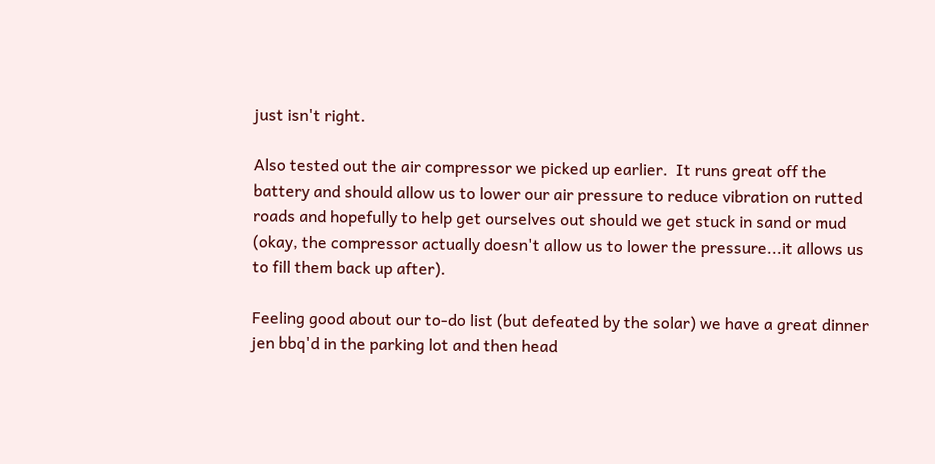just isn't right.

Also tested out the air compressor we picked up earlier.  It runs great off the battery and should allow us to lower our air pressure to reduce vibration on rutted roads and hopefully to help get ourselves out should we get stuck in sand or mud (okay, the compressor actually doesn't allow us to lower the pressure...it allows us to fill them back up after).

Feeling good about our to-do list (but defeated by the solar) we have a great dinner jen bbq'd in the parking lot and then head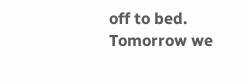off to bed.  Tomorrow we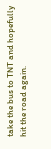take the bus to TNT and hopefully hit the road again.